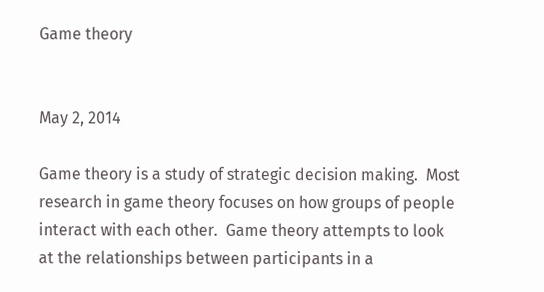Game theory


May 2, 2014

Game theory is a study of strategic decision making.  Most research in game theory focuses on how groups of people interact with each other.  Game theory attempts to look at the relationships between participants in a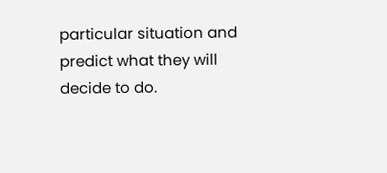particular situation and predict what they will decide to do.